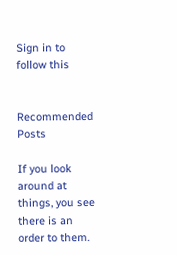Sign in to follow this


Recommended Posts

If you look around at things, you see there is an order to them.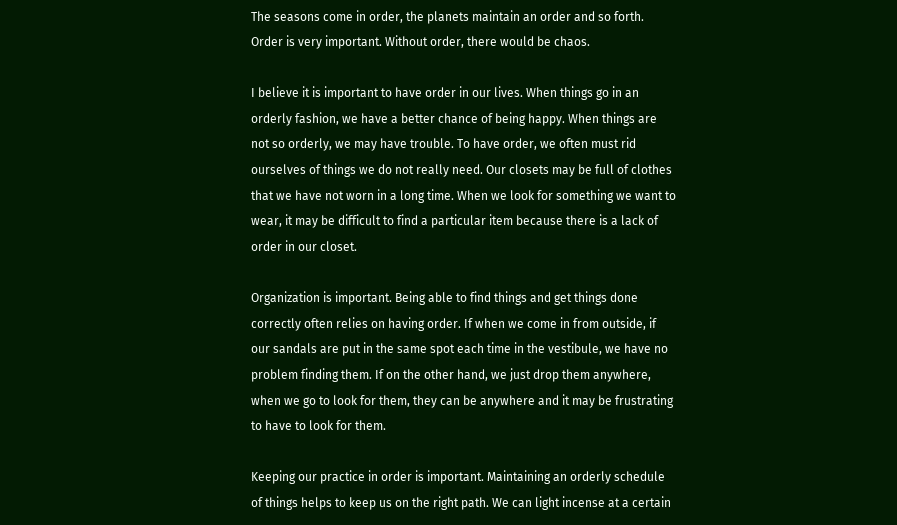The seasons come in order, the planets maintain an order and so forth. Order is very important. Without order, there would be chaos.

I believe it is important to have order in our lives. When things go in an orderly fashion, we have a better chance of being happy. When things are not so orderly, we may have trouble. To have order, we often must rid ourselves of things we do not really need. Our closets may be full of clothes that we have not worn in a long time. When we look for something we want to wear, it may be difficult to find a particular item because there is a lack of order in our closet.

Organization is important. Being able to find things and get things done correctly often relies on having order. If when we come in from outside, if our sandals are put in the same spot each time in the vestibule, we have no problem finding them. If on the other hand, we just drop them anywhere, when we go to look for them, they can be anywhere and it may be frustrating to have to look for them.

Keeping our practice in order is important. Maintaining an orderly schedule of things helps to keep us on the right path. We can light incense at a certain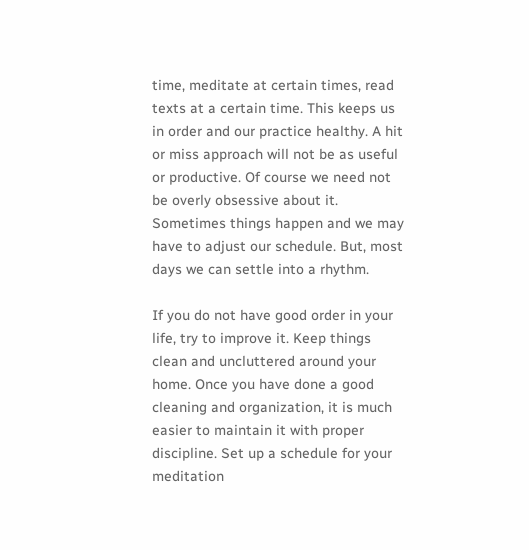time, meditate at certain times, read texts at a certain time. This keeps us in order and our practice healthy. A hit or miss approach will not be as useful or productive. Of course we need not be overly obsessive about it. Sometimes things happen and we may have to adjust our schedule. But, most days we can settle into a rhythm.

If you do not have good order in your life, try to improve it. Keep things clean and uncluttered around your home. Once you have done a good cleaning and organization, it is much easier to maintain it with proper discipline. Set up a schedule for your meditation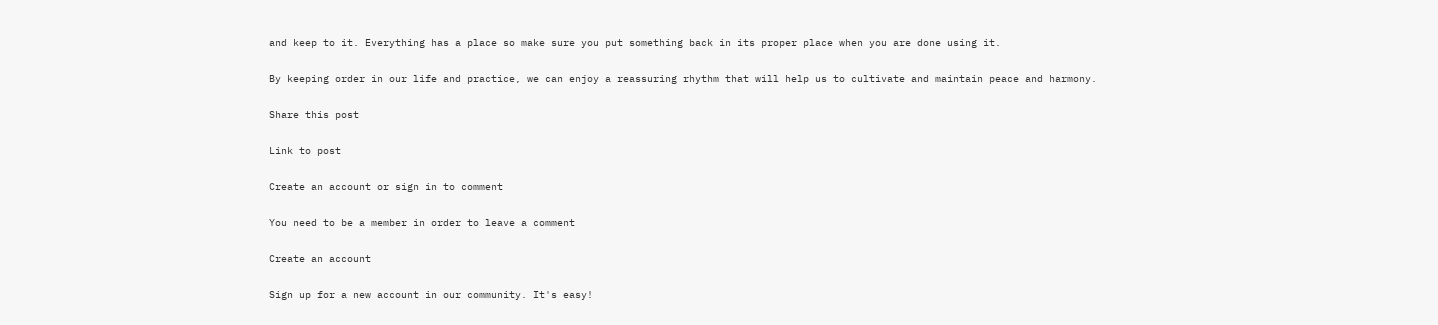and keep to it. Everything has a place so make sure you put something back in its proper place when you are done using it.

By keeping order in our life and practice, we can enjoy a reassuring rhythm that will help us to cultivate and maintain peace and harmony.

Share this post

Link to post

Create an account or sign in to comment

You need to be a member in order to leave a comment

Create an account

Sign up for a new account in our community. It's easy!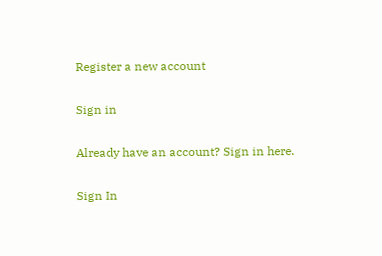Register a new account

Sign in

Already have an account? Sign in here.

Sign In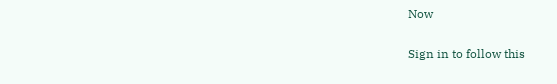Now

Sign in to follow this